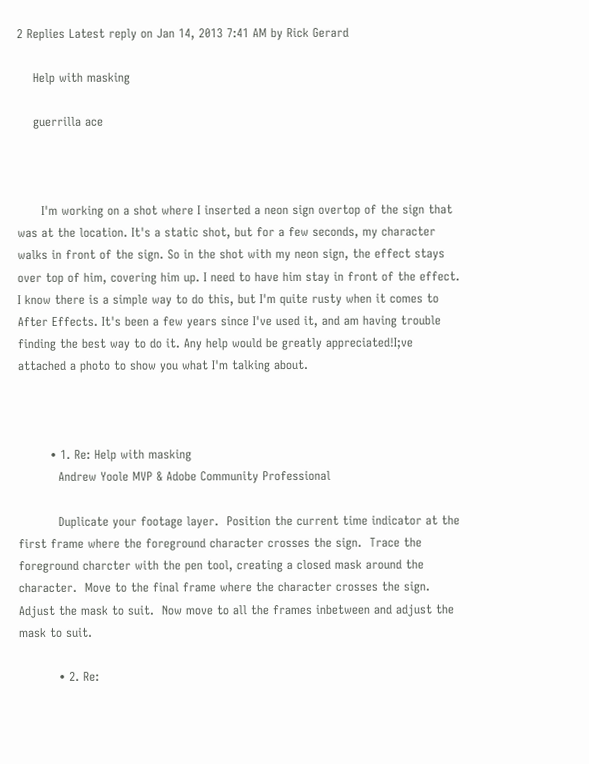2 Replies Latest reply on Jan 14, 2013 7:41 AM by Rick Gerard

    Help with masking

    guerrilla ace



      I'm working on a shot where I inserted a neon sign overtop of the sign that was at the location. It's a static shot, but for a few seconds, my character walks in front of the sign. So in the shot with my neon sign, the effect stays over top of him, covering him up. I need to have him stay in front of the effect. I know there is a simple way to do this, but I'm quite rusty when it comes to After Effects. It's been a few years since I've used it, and am having trouble finding the best way to do it. Any help would be greatly appreciated!I;ve attached a photo to show you what I'm talking about.



        • 1. Re: Help with masking
          Andrew Yoole MVP & Adobe Community Professional

          Duplicate your footage layer.  Position the current time indicator at the first frame where the foreground character crosses the sign.  Trace the foreground charcter with the pen tool, creating a closed mask around the character.  Move to the final frame where the character crosses the sign.  Adjust the mask to suit.  Now move to all the frames inbetween and adjust the mask to suit.

          • 2. Re: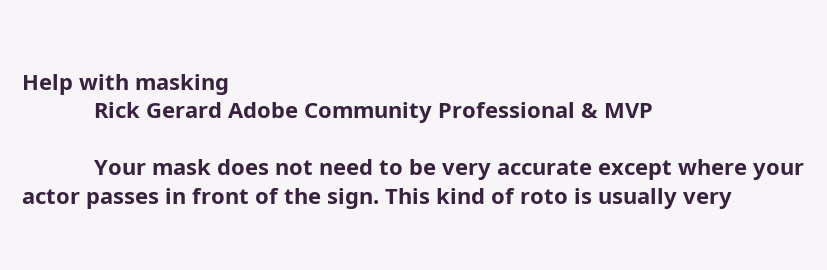Help with masking
            Rick Gerard Adobe Community Professional & MVP

            Your mask does not need to be very accurate except where your actor passes in front of the sign. This kind of roto is usually very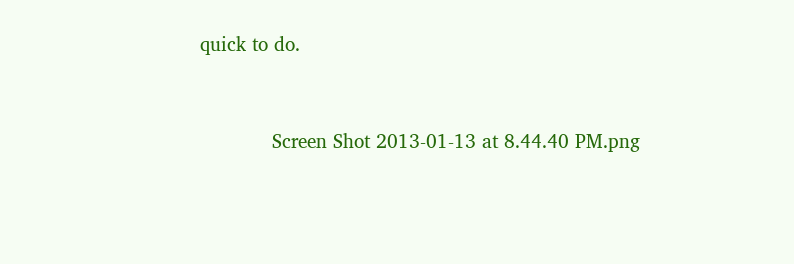quick to do.


            Screen Shot 2013-01-13 at 8.44.40 PM.png